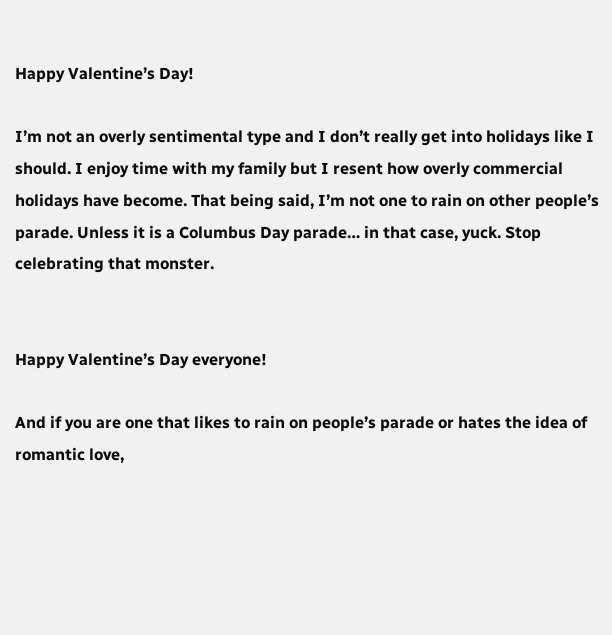Happy Valentine’s Day!

I’m not an overly sentimental type and I don’t really get into holidays like I should. I enjoy time with my family but I resent how overly commercial holidays have become. That being said, I’m not one to rain on other people’s parade. Unless it is a Columbus Day parade… in that case, yuck. Stop celebrating that monster.


Happy Valentine’s Day everyone!

And if you are one that likes to rain on people’s parade or hates the idea of romantic love,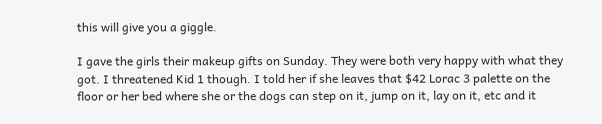this will give you a giggle.

I gave the girls their makeup gifts on Sunday. They were both very happy with what they got. I threatened Kid 1 though. I told her if she leaves that $42 Lorac 3 palette on the floor or her bed where she or the dogs can step on it, jump on it, lay on it, etc and it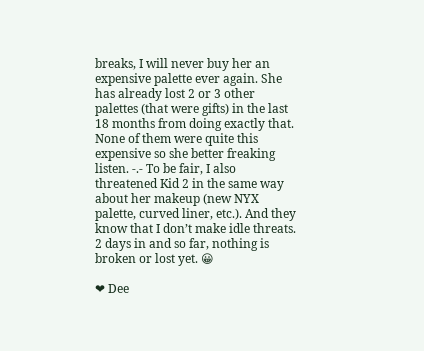breaks, I will never buy her an expensive palette ever again. She has already lost 2 or 3 other palettes (that were gifts) in the last 18 months from doing exactly that. None of them were quite this expensive so she better freaking listen. -.- To be fair, I also threatened Kid 2 in the same way about her makeup (new NYX palette, curved liner, etc.). And they know that I don’t make idle threats. 2 days in and so far, nothing is broken or lost yet. 😀

❤ Dee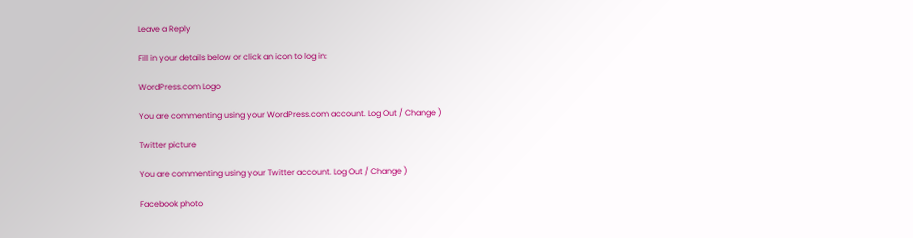Leave a Reply

Fill in your details below or click an icon to log in:

WordPress.com Logo

You are commenting using your WordPress.com account. Log Out / Change )

Twitter picture

You are commenting using your Twitter account. Log Out / Change )

Facebook photo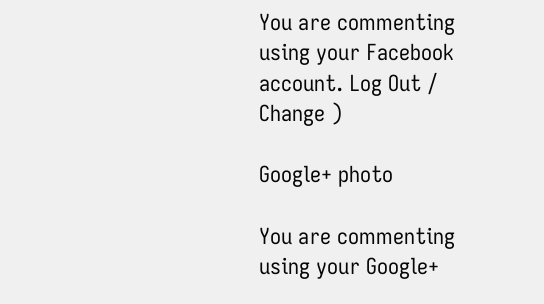You are commenting using your Facebook account. Log Out / Change )

Google+ photo

You are commenting using your Google+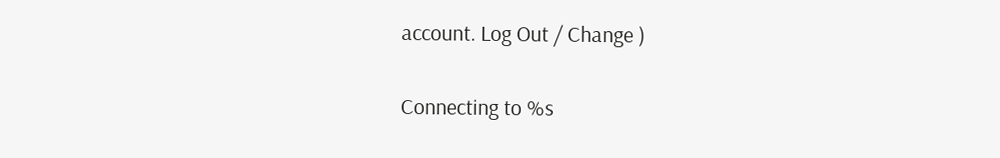account. Log Out / Change )

Connecting to %s